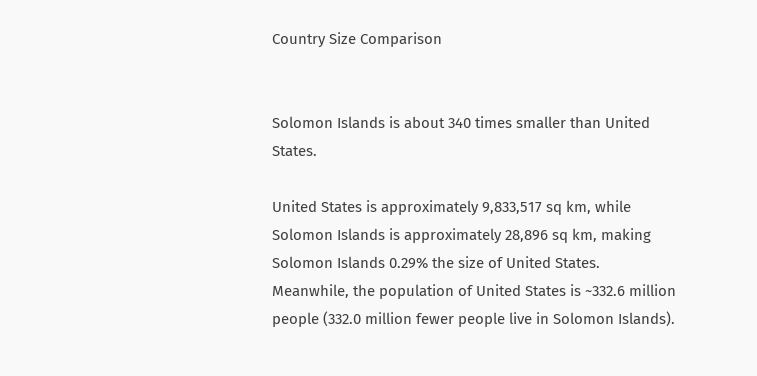Country Size Comparison


Solomon Islands is about 340 times smaller than United States.

United States is approximately 9,833,517 sq km, while Solomon Islands is approximately 28,896 sq km, making Solomon Islands 0.29% the size of United States. Meanwhile, the population of United States is ~332.6 million people (332.0 million fewer people live in Solomon Islands).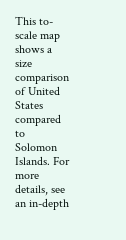This to-scale map shows a size comparison of United States compared to Solomon Islands. For more details, see an in-depth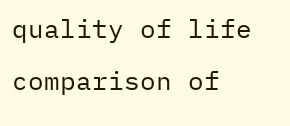quality of life comparison of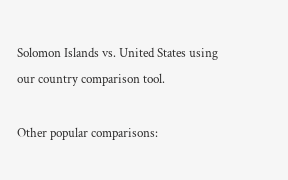Solomon Islands vs. United States using our country comparison tool.

Other popular comparisons: